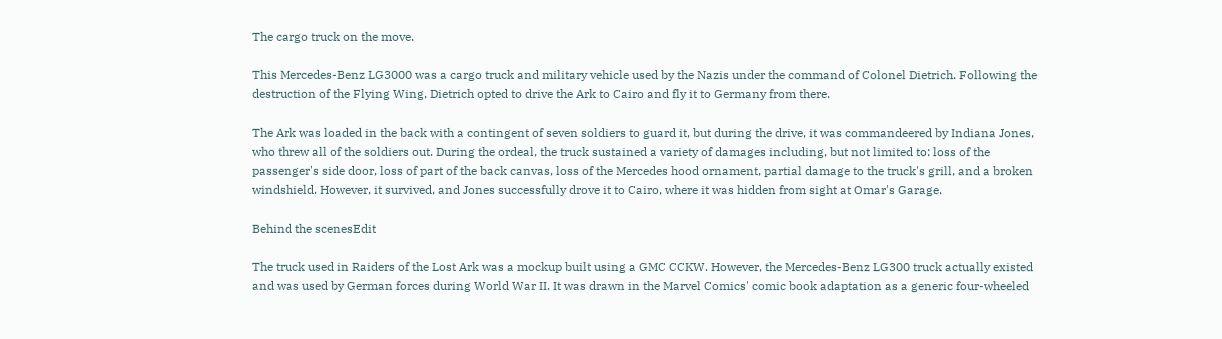The cargo truck on the move.

This Mercedes-Benz LG3000 was a cargo truck and military vehicle used by the Nazis under the command of Colonel Dietrich. Following the destruction of the Flying Wing, Dietrich opted to drive the Ark to Cairo and fly it to Germany from there.

The Ark was loaded in the back with a contingent of seven soldiers to guard it, but during the drive, it was commandeered by Indiana Jones, who threw all of the soldiers out. During the ordeal, the truck sustained a variety of damages including, but not limited to: loss of the passenger's side door, loss of part of the back canvas, loss of the Mercedes hood ornament, partial damage to the truck's grill, and a broken windshield. However, it survived, and Jones successfully drove it to Cairo, where it was hidden from sight at Omar's Garage.

Behind the scenesEdit

The truck used in Raiders of the Lost Ark was a mockup built using a GMC CCKW. However, the Mercedes-Benz LG300 truck actually existed and was used by German forces during World War II. It was drawn in the Marvel Comics' comic book adaptation as a generic four-wheeled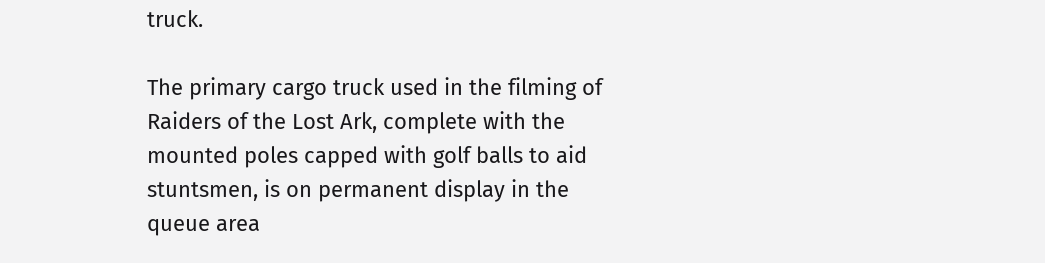truck.

The primary cargo truck used in the filming of Raiders of the Lost Ark, complete with the mounted poles capped with golf balls to aid stuntsmen, is on permanent display in the queue area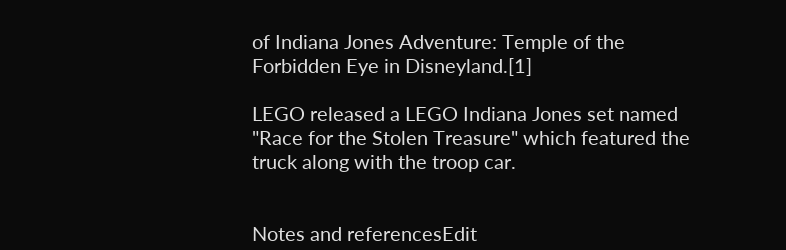of Indiana Jones Adventure: Temple of the Forbidden Eye in Disneyland.[1]

LEGO released a LEGO Indiana Jones set named "Race for the Stolen Treasure" which featured the truck along with the troop car.


Notes and referencesEdit